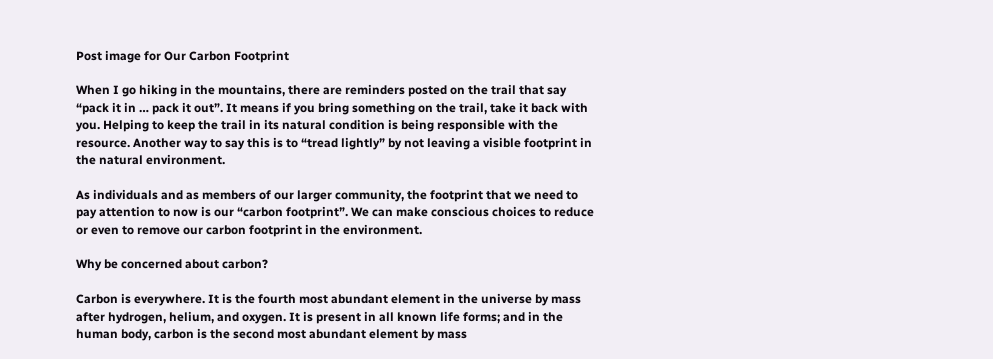Post image for Our Carbon Footprint

When I go hiking in the mountains, there are reminders posted on the trail that say “pack it in … pack it out”. It means if you bring something on the trail, take it back with you. Helping to keep the trail in its natural condition is being responsible with the resource. Another way to say this is to “tread lightly” by not leaving a visible footprint in the natural environment.

As individuals and as members of our larger community, the footprint that we need to pay attention to now is our “carbon footprint”. We can make conscious choices to reduce or even to remove our carbon footprint in the environment.

Why be concerned about carbon?

Carbon is everywhere. It is the fourth most abundant element in the universe by mass after hydrogen, helium, and oxygen. It is present in all known life forms; and in the human body, carbon is the second most abundant element by mass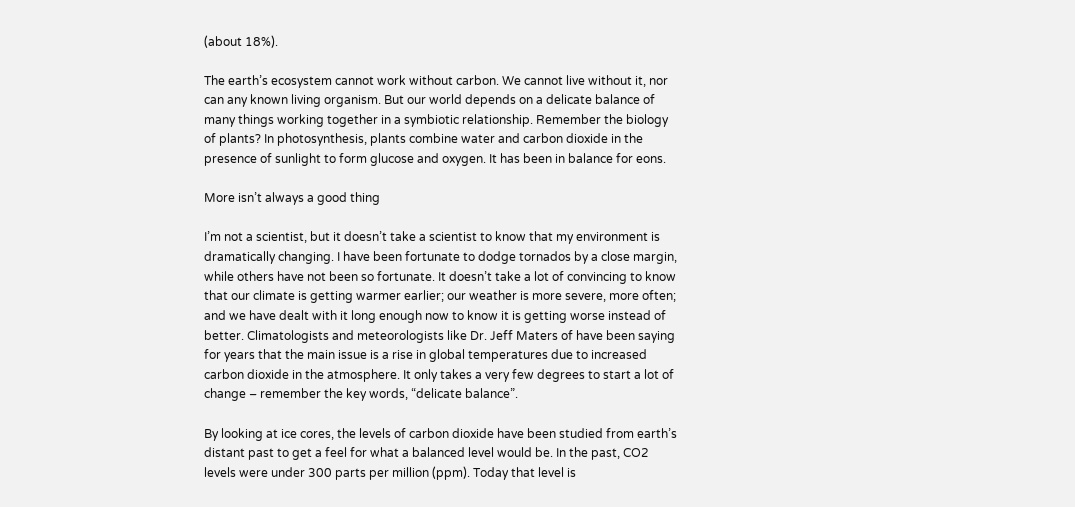(about 18%).

The earth’s ecosystem cannot work without carbon. We cannot live without it, nor can any known living organism. But our world depends on a delicate balance of many things working together in a symbiotic relationship. Remember the biology of plants? In photosynthesis, plants combine water and carbon dioxide in the presence of sunlight to form glucose and oxygen. It has been in balance for eons.

More isn’t always a good thing

I’m not a scientist, but it doesn’t take a scientist to know that my environment is dramatically changing. I have been fortunate to dodge tornados by a close margin, while others have not been so fortunate. It doesn’t take a lot of convincing to know that our climate is getting warmer earlier; our weather is more severe, more often; and we have dealt with it long enough now to know it is getting worse instead of better. Climatologists and meteorologists like Dr. Jeff Maters of have been saying for years that the main issue is a rise in global temperatures due to increased carbon dioxide in the atmosphere. It only takes a very few degrees to start a lot of change – remember the key words, “delicate balance”.

By looking at ice cores, the levels of carbon dioxide have been studied from earth’s distant past to get a feel for what a balanced level would be. In the past, CO2 levels were under 300 parts per million (ppm). Today that level is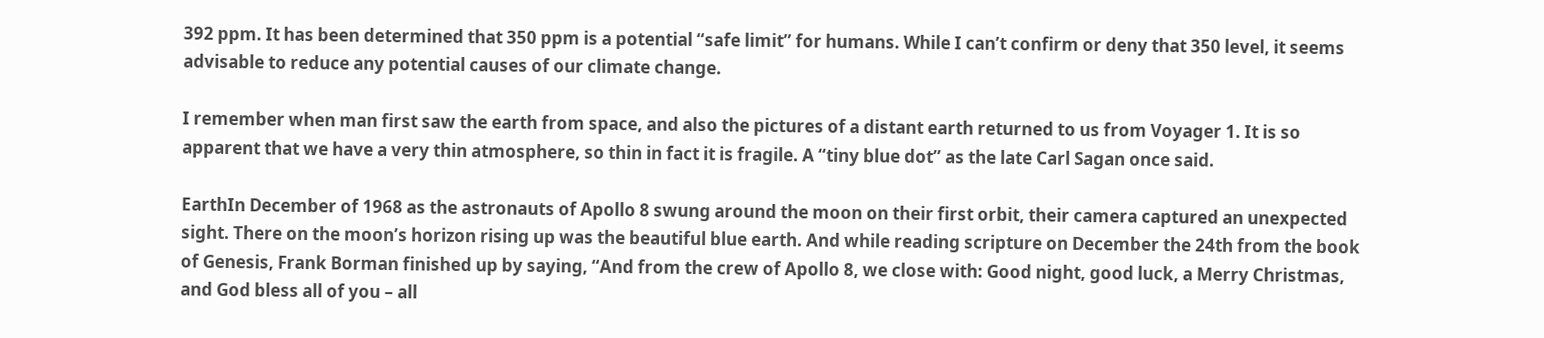392 ppm. It has been determined that 350 ppm is a potential “safe limit” for humans. While I can’t confirm or deny that 350 level, it seems advisable to reduce any potential causes of our climate change.

I remember when man first saw the earth from space, and also the pictures of a distant earth returned to us from Voyager 1. It is so apparent that we have a very thin atmosphere, so thin in fact it is fragile. A “tiny blue dot” as the late Carl Sagan once said.

EarthIn December of 1968 as the astronauts of Apollo 8 swung around the moon on their first orbit, their camera captured an unexpected sight. There on the moon’s horizon rising up was the beautiful blue earth. And while reading scripture on December the 24th from the book of Genesis, Frank Borman finished up by saying, “And from the crew of Apollo 8, we close with: Good night, good luck, a Merry Christmas, and God bless all of you – all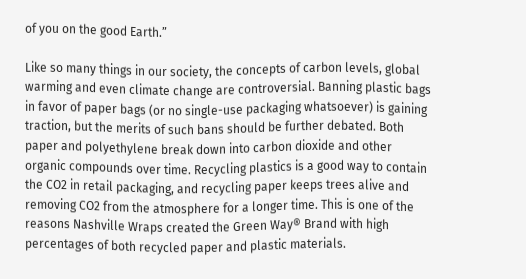of you on the good Earth.”

Like so many things in our society, the concepts of carbon levels, global warming and even climate change are controversial. Banning plastic bags in favor of paper bags (or no single-use packaging whatsoever) is gaining traction, but the merits of such bans should be further debated. Both paper and polyethylene break down into carbon dioxide and other organic compounds over time. Recycling plastics is a good way to contain the CO2 in retail packaging, and recycling paper keeps trees alive and removing CO2 from the atmosphere for a longer time. This is one of the reasons Nashville Wraps created the Green Way® Brand with high percentages of both recycled paper and plastic materials.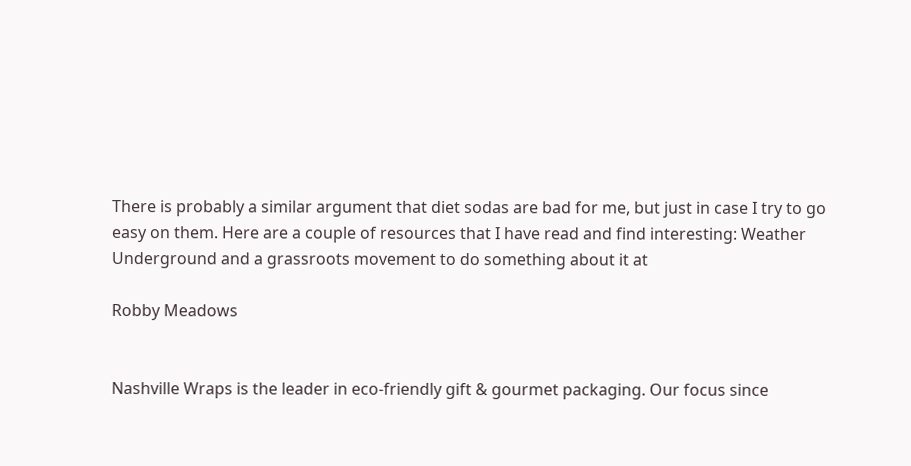There is probably a similar argument that diet sodas are bad for me, but just in case I try to go easy on them. Here are a couple of resources that I have read and find interesting: Weather Underground and a grassroots movement to do something about it at

Robby Meadows


Nashville Wraps is the leader in eco-friendly gift & gourmet packaging. Our focus since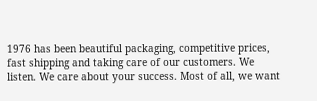1976 has been beautiful packaging, competitive prices, fast shipping and taking care of our customers. We listen. We care about your success. Most of all, we want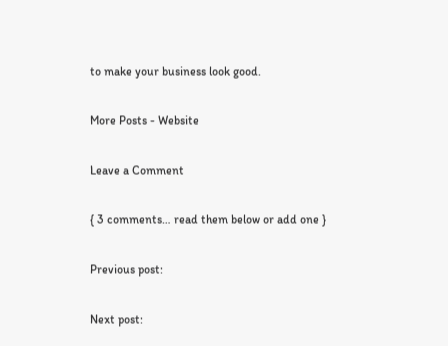to make your business look good.

More Posts - Website

Leave a Comment

{ 3 comments… read them below or add one }

Previous post:

Next post: